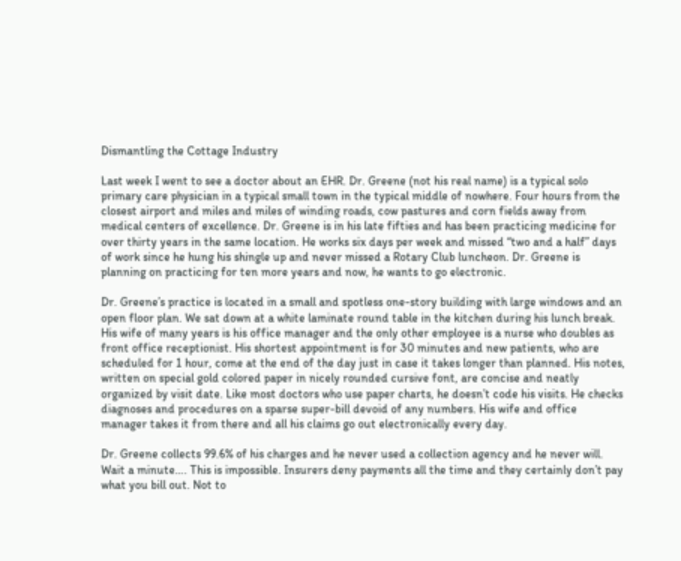Dismantling the Cottage Industry

Last week I went to see a doctor about an EHR. Dr. Greene (not his real name) is a typical solo primary care physician in a typical small town in the typical middle of nowhere. Four hours from the closest airport and miles and miles of winding roads, cow pastures and corn fields away from medical centers of excellence. Dr. Greene is in his late fifties and has been practicing medicine for over thirty years in the same location. He works six days per week and missed “two and a half” days of work since he hung his shingle up and never missed a Rotary Club luncheon. Dr. Greene is planning on practicing for ten more years and now, he wants to go electronic.

Dr. Greene’s practice is located in a small and spotless one-story building with large windows and an open floor plan. We sat down at a white laminate round table in the kitchen during his lunch break. His wife of many years is his office manager and the only other employee is a nurse who doubles as front office receptionist. His shortest appointment is for 30 minutes and new patients, who are scheduled for 1 hour, come at the end of the day just in case it takes longer than planned. His notes, written on special gold colored paper in nicely rounded cursive font, are concise and neatly organized by visit date. Like most doctors who use paper charts, he doesn’t code his visits. He checks diagnoses and procedures on a sparse super-bill devoid of any numbers. His wife and office manager takes it from there and all his claims go out electronically every day.

Dr. Greene collects 99.6% of his charges and he never used a collection agency and he never will. Wait a minute…. This is impossible. Insurers deny payments all the time and they certainly don’t pay what you bill out. Not to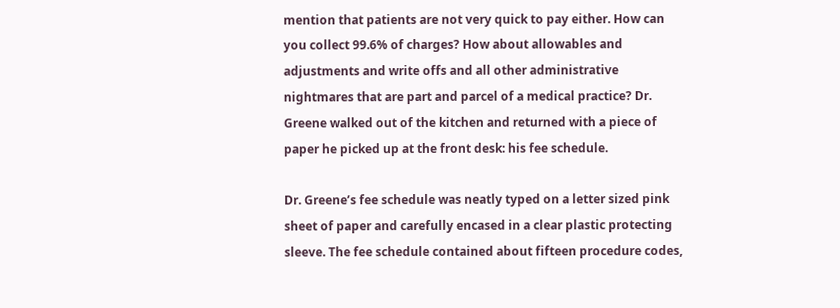mention that patients are not very quick to pay either. How can you collect 99.6% of charges? How about allowables and adjustments and write offs and all other administrative nightmares that are part and parcel of a medical practice? Dr. Greene walked out of the kitchen and returned with a piece of paper he picked up at the front desk: his fee schedule.

Dr. Greene’s fee schedule was neatly typed on a letter sized pink sheet of paper and carefully encased in a clear plastic protecting sleeve. The fee schedule contained about fifteen procedure codes,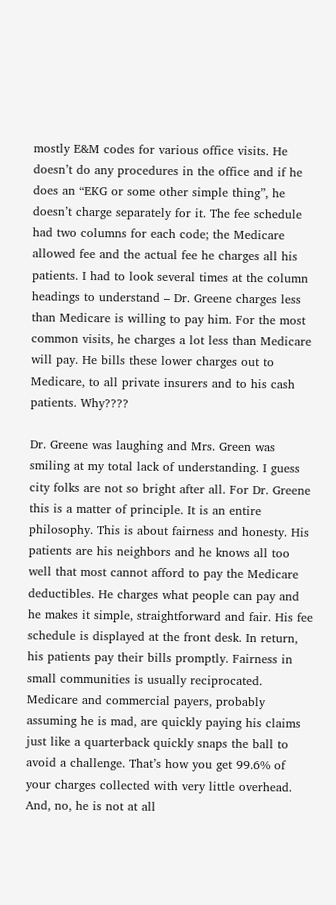mostly E&M codes for various office visits. He doesn’t do any procedures in the office and if he does an “EKG or some other simple thing”, he doesn’t charge separately for it. The fee schedule had two columns for each code; the Medicare allowed fee and the actual fee he charges all his patients. I had to look several times at the column headings to understand – Dr. Greene charges less than Medicare is willing to pay him. For the most common visits, he charges a lot less than Medicare will pay. He bills these lower charges out to Medicare, to all private insurers and to his cash patients. Why????

Dr. Greene was laughing and Mrs. Green was smiling at my total lack of understanding. I guess city folks are not so bright after all. For Dr. Greene this is a matter of principle. It is an entire philosophy. This is about fairness and honesty. His patients are his neighbors and he knows all too well that most cannot afford to pay the Medicare deductibles. He charges what people can pay and he makes it simple, straightforward and fair. His fee schedule is displayed at the front desk. In return, his patients pay their bills promptly. Fairness in small communities is usually reciprocated. Medicare and commercial payers, probably assuming he is mad, are quickly paying his claims just like a quarterback quickly snaps the ball to avoid a challenge. That’s how you get 99.6% of your charges collected with very little overhead. And, no, he is not at all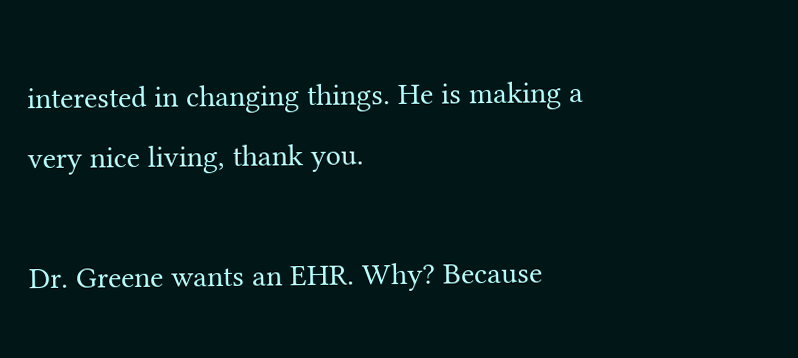interested in changing things. He is making a very nice living, thank you.

Dr. Greene wants an EHR. Why? Because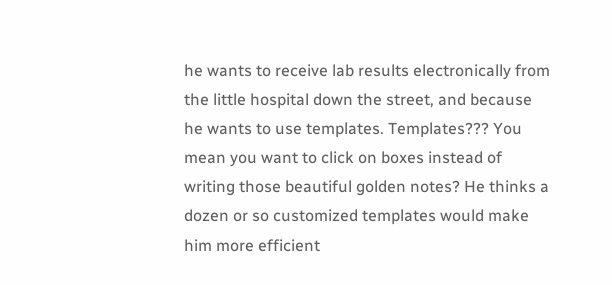he wants to receive lab results electronically from the little hospital down the street, and because he wants to use templates. Templates??? You mean you want to click on boxes instead of writing those beautiful golden notes? He thinks a dozen or so customized templates would make him more efficient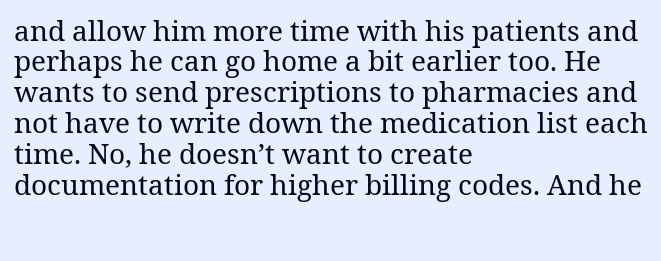and allow him more time with his patients and perhaps he can go home a bit earlier too. He wants to send prescriptions to pharmacies and not have to write down the medication list each time. No, he doesn’t want to create documentation for higher billing codes. And he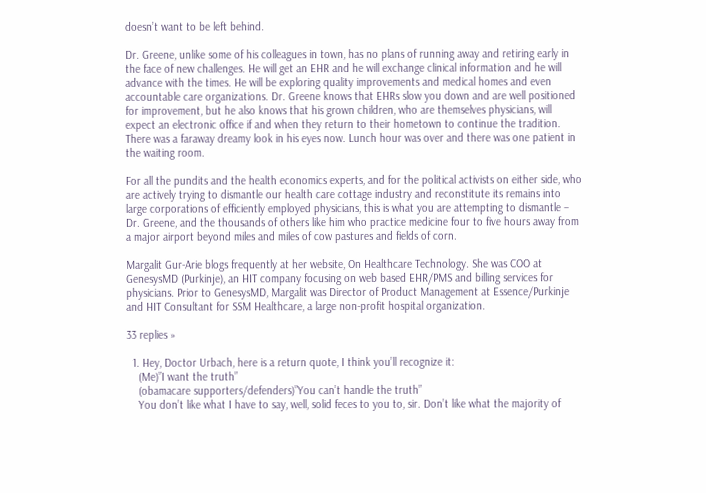doesn’t want to be left behind.

Dr. Greene, unlike some of his colleagues in town, has no plans of running away and retiring early in the face of new challenges. He will get an EHR and he will exchange clinical information and he will advance with the times. He will be exploring quality improvements and medical homes and even accountable care organizations. Dr. Greene knows that EHRs slow you down and are well positioned for improvement, but he also knows that his grown children, who are themselves physicians, will expect an electronic office if and when they return to their hometown to continue the tradition. There was a faraway dreamy look in his eyes now. Lunch hour was over and there was one patient in the waiting room.

For all the pundits and the health economics experts, and for the political activists on either side, who are actively trying to dismantle our health care cottage industry and reconstitute its remains into large corporations of efficiently employed physicians, this is what you are attempting to dismantle – Dr. Greene, and the thousands of others like him who practice medicine four to five hours away from a major airport beyond miles and miles of cow pastures and fields of corn.

Margalit Gur-Arie blogs frequently at her website, On Healthcare Technology. She was COO at GenesysMD (Purkinje), an HIT company focusing on web based EHR/PMS and billing services for physicians. Prior to GenesysMD, Margalit was Director of Product Management at Essence/Purkinje and HIT Consultant for SSM Healthcare, a large non-profit hospital organization.

33 replies »

  1. Hey, Doctor Urbach, here is a return quote, I think you’ll recognize it:
    (Me)”I want the truth”
    (obamacare supporters/defenders)”You can’t handle the truth”
    You don’t like what I have to say, well, solid feces to you to, sir. Don’t like what the majority of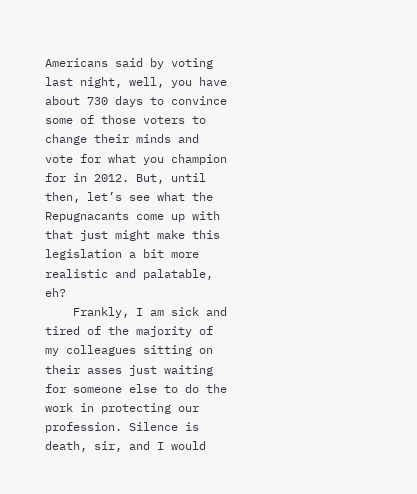Americans said by voting last night, well, you have about 730 days to convince some of those voters to change their minds and vote for what you champion for in 2012. But, until then, let’s see what the Repugnacants come up with that just might make this legislation a bit more realistic and palatable, eh?
    Frankly, I am sick and tired of the majority of my colleagues sitting on their asses just waiting for someone else to do the work in protecting our profession. Silence is death, sir, and I would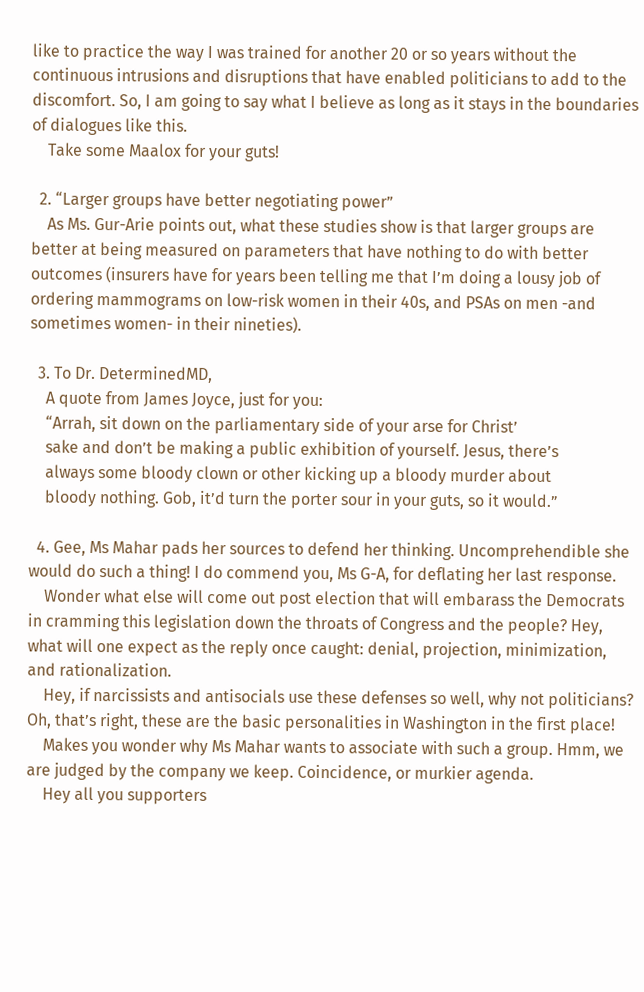like to practice the way I was trained for another 20 or so years without the continuous intrusions and disruptions that have enabled politicians to add to the discomfort. So, I am going to say what I believe as long as it stays in the boundaries of dialogues like this.
    Take some Maalox for your guts!

  2. “Larger groups have better negotiating power”
    As Ms. Gur-Arie points out, what these studies show is that larger groups are better at being measured on parameters that have nothing to do with better outcomes (insurers have for years been telling me that I’m doing a lousy job of ordering mammograms on low-risk women in their 40s, and PSAs on men -and sometimes women- in their nineties).

  3. To Dr. DeterminedMD,
    A quote from James Joyce, just for you:
    “Arrah, sit down on the parliamentary side of your arse for Christ’
    sake and don’t be making a public exhibition of yourself. Jesus, there’s
    always some bloody clown or other kicking up a bloody murder about
    bloody nothing. Gob, it’d turn the porter sour in your guts, so it would.”

  4. Gee, Ms Mahar pads her sources to defend her thinking. Uncomprehendible she would do such a thing! I do commend you, Ms G-A, for deflating her last response.
    Wonder what else will come out post election that will embarass the Democrats in cramming this legislation down the throats of Congress and the people? Hey, what will one expect as the reply once caught: denial, projection, minimization, and rationalization.
    Hey, if narcissists and antisocials use these defenses so well, why not politicians? Oh, that’s right, these are the basic personalities in Washington in the first place!
    Makes you wonder why Ms Mahar wants to associate with such a group. Hmm, we are judged by the company we keep. Coincidence, or murkier agenda.
    Hey all you supporters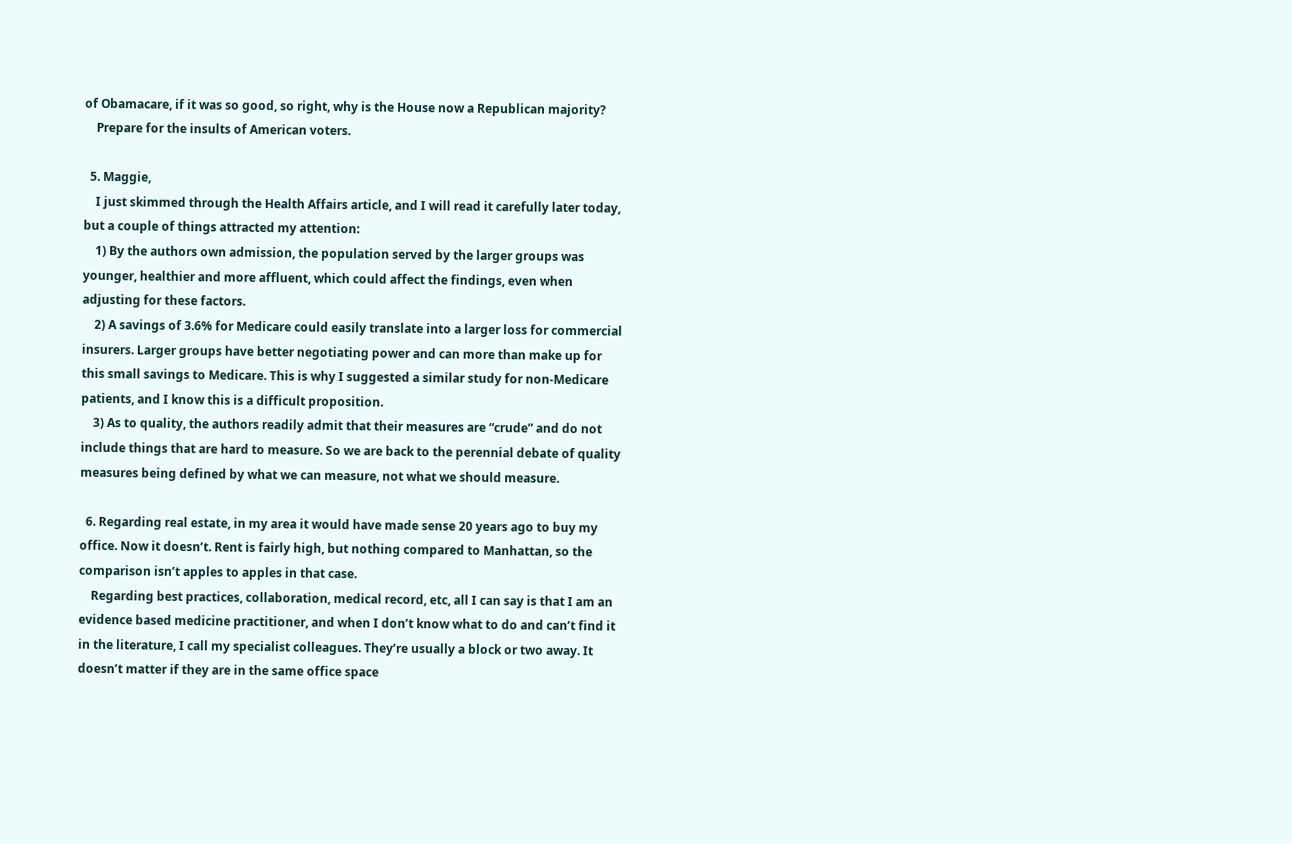of Obamacare, if it was so good, so right, why is the House now a Republican majority?
    Prepare for the insults of American voters.

  5. Maggie,
    I just skimmed through the Health Affairs article, and I will read it carefully later today, but a couple of things attracted my attention:
    1) By the authors own admission, the population served by the larger groups was younger, healthier and more affluent, which could affect the findings, even when adjusting for these factors.
    2) A savings of 3.6% for Medicare could easily translate into a larger loss for commercial insurers. Larger groups have better negotiating power and can more than make up for this small savings to Medicare. This is why I suggested a similar study for non-Medicare patients, and I know this is a difficult proposition.
    3) As to quality, the authors readily admit that their measures are “crude” and do not include things that are hard to measure. So we are back to the perennial debate of quality measures being defined by what we can measure, not what we should measure.

  6. Regarding real estate, in my area it would have made sense 20 years ago to buy my office. Now it doesn’t. Rent is fairly high, but nothing compared to Manhattan, so the comparison isn’t apples to apples in that case.
    Regarding best practices, collaboration, medical record, etc, all I can say is that I am an evidence based medicine practitioner, and when I don’t know what to do and can’t find it in the literature, I call my specialist colleagues. They’re usually a block or two away. It doesn’t matter if they are in the same office space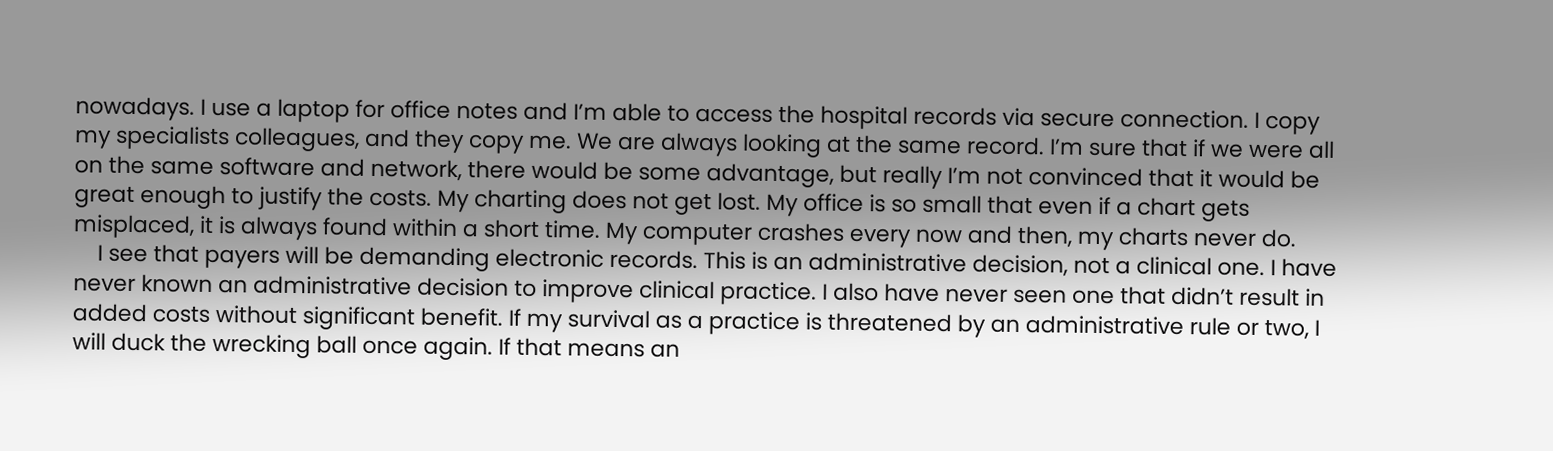nowadays. I use a laptop for office notes and I’m able to access the hospital records via secure connection. I copy my specialists colleagues, and they copy me. We are always looking at the same record. I’m sure that if we were all on the same software and network, there would be some advantage, but really I’m not convinced that it would be great enough to justify the costs. My charting does not get lost. My office is so small that even if a chart gets misplaced, it is always found within a short time. My computer crashes every now and then, my charts never do.
    I see that payers will be demanding electronic records. This is an administrative decision, not a clinical one. I have never known an administrative decision to improve clinical practice. I also have never seen one that didn’t result in added costs without significant benefit. If my survival as a practice is threatened by an administrative rule or two, I will duck the wrecking ball once again. If that means an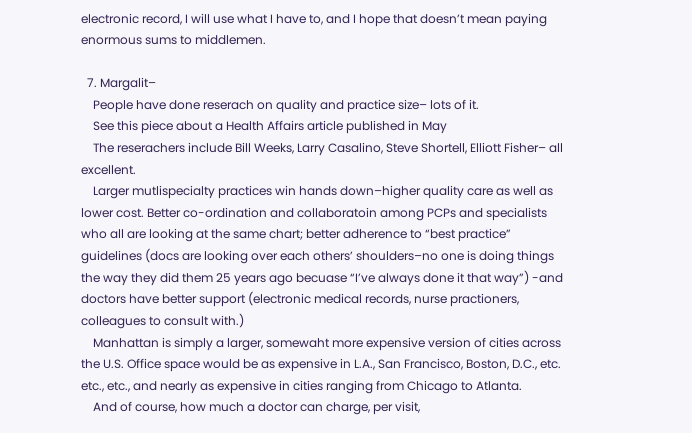electronic record, I will use what I have to, and I hope that doesn’t mean paying enormous sums to middlemen.

  7. Margalit–
    People have done reserach on quality and practice size– lots of it.
    See this piece about a Health Affairs article published in May
    The reserachers include Bill Weeks, Larry Casalino, Steve Shortell, Elliott Fisher– all excellent.
    Larger mutlispecialty practices win hands down–higher quality care as well as lower cost. Better co-ordination and collaboratoin among PCPs and specialists who all are looking at the same chart; better adherence to “best practice” guidelines (docs are looking over each others’ shoulders–no one is doing things the way they did them 25 years ago becuase “I’ve always done it that way”) -and doctors have better support (electronic medical records, nurse practioners, colleagues to consult with.)
    Manhattan is simply a larger, somewaht more expensive version of cities across the U.S. Office space would be as expensive in L.A., San Francisco, Boston, D.C., etc. etc., etc., and nearly as expensive in cities ranging from Chicago to Atlanta.
    And of course, how much a doctor can charge, per visit,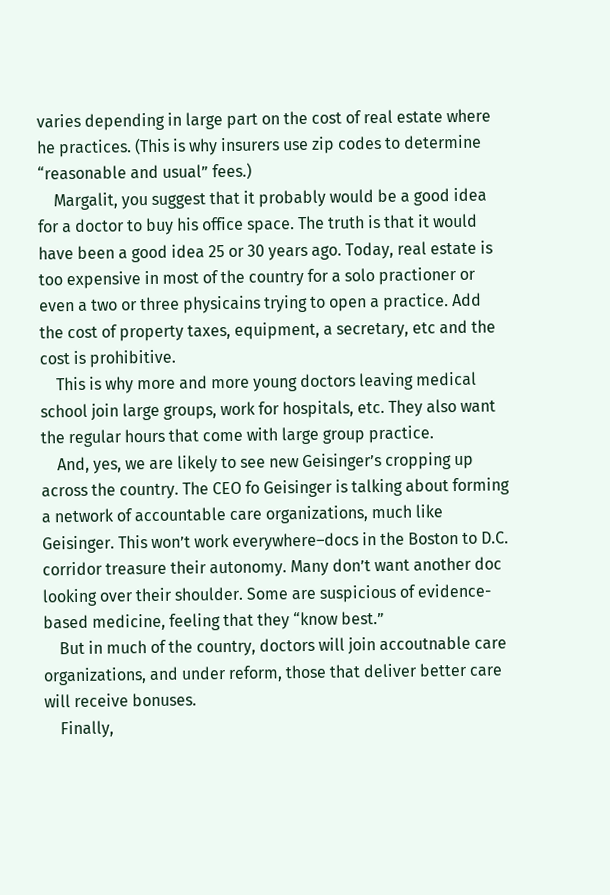varies depending in large part on the cost of real estate where he practices. (This is why insurers use zip codes to determine “reasonable and usual” fees.)
    Margalit, you suggest that it probably would be a good idea for a doctor to buy his office space. The truth is that it would have been a good idea 25 or 30 years ago. Today, real estate is too expensive in most of the country for a solo practioner or even a two or three physicains trying to open a practice. Add the cost of property taxes, equipment, a secretary, etc and the cost is prohibitive.
    This is why more and more young doctors leaving medical school join large groups, work for hospitals, etc. They also want the regular hours that come with large group practice.
    And, yes, we are likely to see new Geisinger’s cropping up across the country. The CEO fo Geisinger is talking about forming a network of accountable care organizations, much like Geisinger. This won’t work everywhere–docs in the Boston to D.C. corridor treasure their autonomy. Many don’t want another doc looking over their shoulder. Some are suspicious of evidence-based medicine, feeling that they “know best.”
    But in much of the country, doctors will join accoutnable care organizations, and under reform, those that deliver better care will receive bonuses.
    Finally,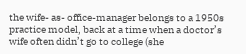the wife- as- office-manager belongs to a 1950s practice model, back at a time when a doctor’s wife often didn’t go to college (she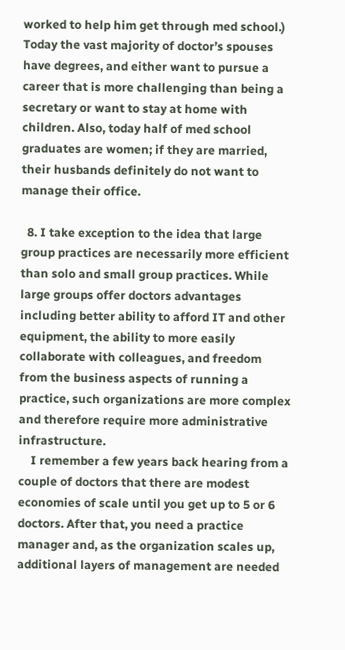worked to help him get through med school.) Today the vast majority of doctor’s spouses have degrees, and either want to pursue a career that is more challenging than being a secretary or want to stay at home with children. Also, today half of med school graduates are women; if they are married, their husbands definitely do not want to manage their office.

  8. I take exception to the idea that large group practices are necessarily more efficient than solo and small group practices. While large groups offer doctors advantages including better ability to afford IT and other equipment, the ability to more easily collaborate with colleagues, and freedom from the business aspects of running a practice, such organizations are more complex and therefore require more administrative infrastructure.
    I remember a few years back hearing from a couple of doctors that there are modest economies of scale until you get up to 5 or 6 doctors. After that, you need a practice manager and, as the organization scales up, additional layers of management are needed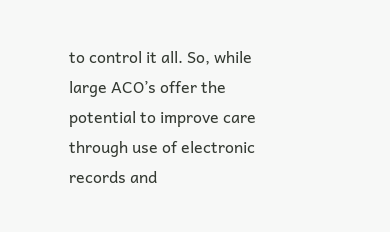to control it all. So, while large ACO’s offer the potential to improve care through use of electronic records and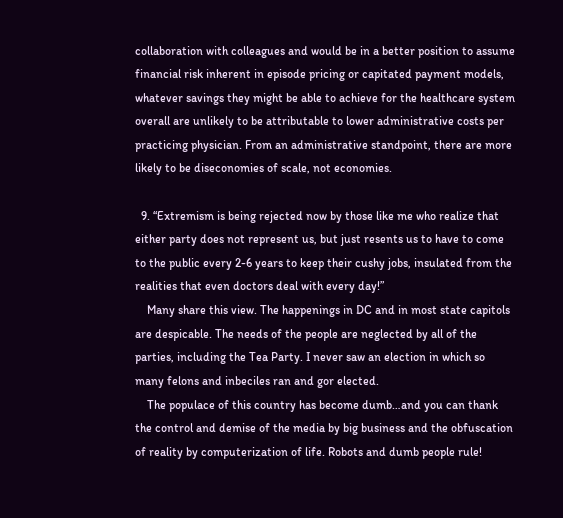collaboration with colleagues and would be in a better position to assume financial risk inherent in episode pricing or capitated payment models, whatever savings they might be able to achieve for the healthcare system overall are unlikely to be attributable to lower administrative costs per practicing physician. From an administrative standpoint, there are more likely to be diseconomies of scale, not economies.

  9. “Extremism is being rejected now by those like me who realize that either party does not represent us, but just resents us to have to come to the public every 2-6 years to keep their cushy jobs, insulated from the realities that even doctors deal with every day!”
    Many share this view. The happenings in DC and in most state capitols are despicable. The needs of the people are neglected by all of the parties, including the Tea Party. I never saw an election in which so many felons and inbeciles ran and gor elected.
    The populace of this country has become dumb…and you can thank the control and demise of the media by big business and the obfuscation of reality by computerization of life. Robots and dumb people rule!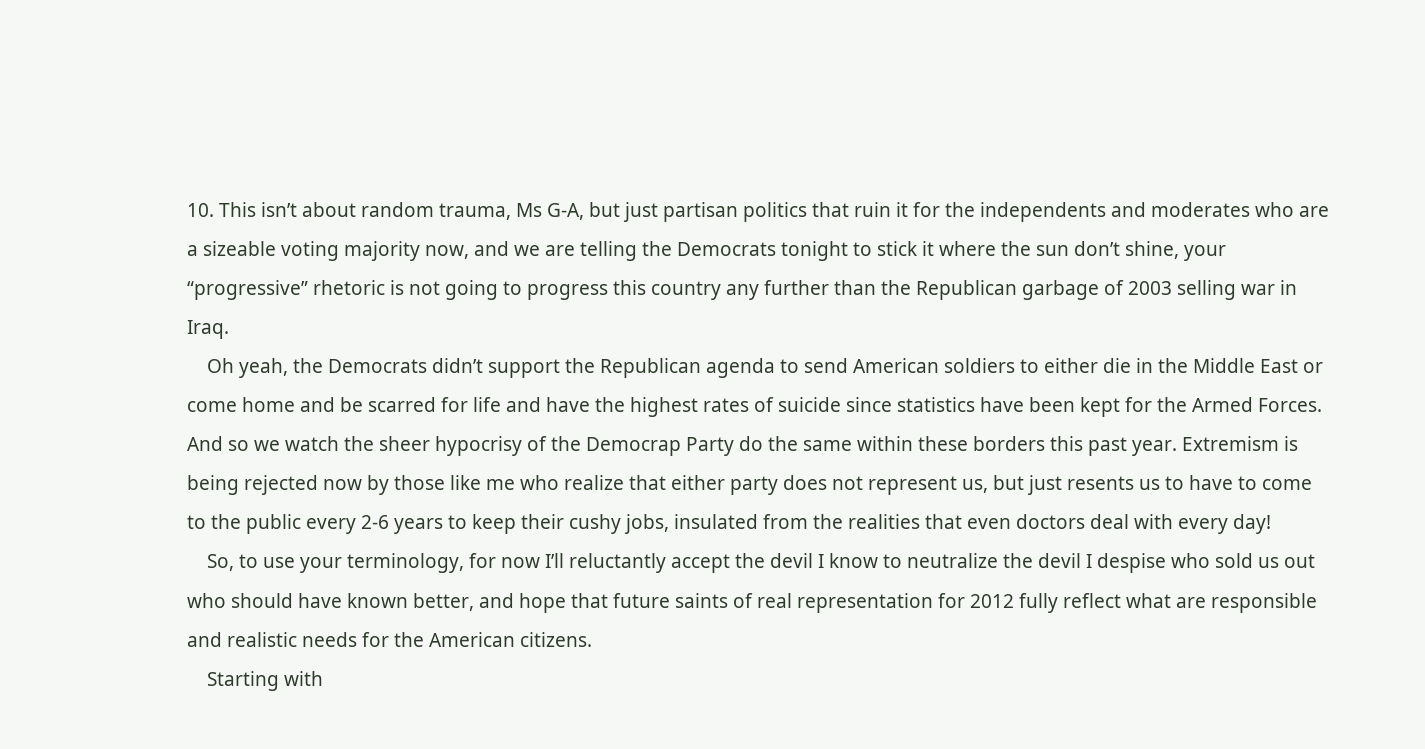10. This isn’t about random trauma, Ms G-A, but just partisan politics that ruin it for the independents and moderates who are a sizeable voting majority now, and we are telling the Democrats tonight to stick it where the sun don’t shine, your “progressive” rhetoric is not going to progress this country any further than the Republican garbage of 2003 selling war in Iraq.
    Oh yeah, the Democrats didn’t support the Republican agenda to send American soldiers to either die in the Middle East or come home and be scarred for life and have the highest rates of suicide since statistics have been kept for the Armed Forces. And so we watch the sheer hypocrisy of the Democrap Party do the same within these borders this past year. Extremism is being rejected now by those like me who realize that either party does not represent us, but just resents us to have to come to the public every 2-6 years to keep their cushy jobs, insulated from the realities that even doctors deal with every day!
    So, to use your terminology, for now I’ll reluctantly accept the devil I know to neutralize the devil I despise who sold us out who should have known better, and hope that future saints of real representation for 2012 fully reflect what are responsible and realistic needs for the American citizens.
    Starting with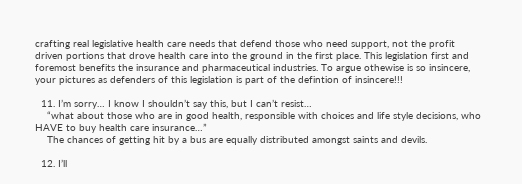crafting real legislative health care needs that defend those who need support, not the profit driven portions that drove health care into the ground in the first place. This legislation first and foremost benefits the insurance and pharmaceutical industries. To argue othewise is so insincere, your pictures as defenders of this legislation is part of the defintion of insincere!!!

  11. I’m sorry… I know I shouldn’t say this, but I can’t resist…
    “what about those who are in good health, responsible with choices and life style decisions, who HAVE to buy health care insurance…”
    The chances of getting hit by a bus are equally distributed amongst saints and devils.

  12. I’ll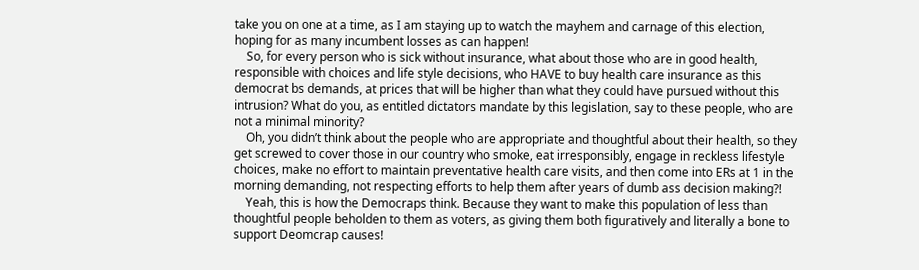take you on one at a time, as I am staying up to watch the mayhem and carnage of this election, hoping for as many incumbent losses as can happen!
    So, for every person who is sick without insurance, what about those who are in good health, responsible with choices and life style decisions, who HAVE to buy health care insurance as this democrat bs demands, at prices that will be higher than what they could have pursued without this intrusion? What do you, as entitled dictators mandate by this legislation, say to these people, who are not a minimal minority?
    Oh, you didn’t think about the people who are appropriate and thoughtful about their health, so they get screwed to cover those in our country who smoke, eat irresponsibly, engage in reckless lifestyle choices, make no effort to maintain preventative health care visits, and then come into ERs at 1 in the morning demanding, not respecting efforts to help them after years of dumb ass decision making?!
    Yeah, this is how the Democraps think. Because they want to make this population of less than thoughtful people beholden to them as voters, as giving them both figuratively and literally a bone to support Deomcrap causes!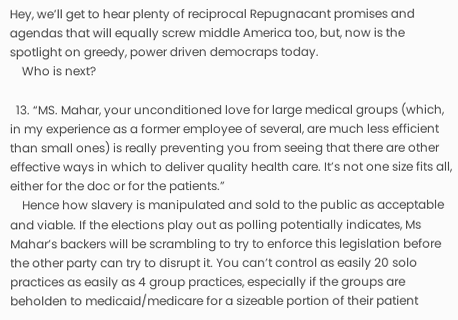Hey, we’ll get to hear plenty of reciprocal Repugnacant promises and agendas that will equally screw middle America too, but, now is the spotlight on greedy, power driven democraps today.
    Who is next?

  13. “MS. Mahar, your unconditioned love for large medical groups (which, in my experience as a former employee of several, are much less efficient than small ones) is really preventing you from seeing that there are other effective ways in which to deliver quality health care. It’s not one size fits all, either for the doc or for the patients.”
    Hence how slavery is manipulated and sold to the public as acceptable and viable. If the elections play out as polling potentially indicates, Ms Mahar’s backers will be scrambling to try to enforce this legislation before the other party can try to disrupt it. You can’t control as easily 20 solo practices as easily as 4 group practices, especially if the groups are beholden to medicaid/medicare for a sizeable portion of their patient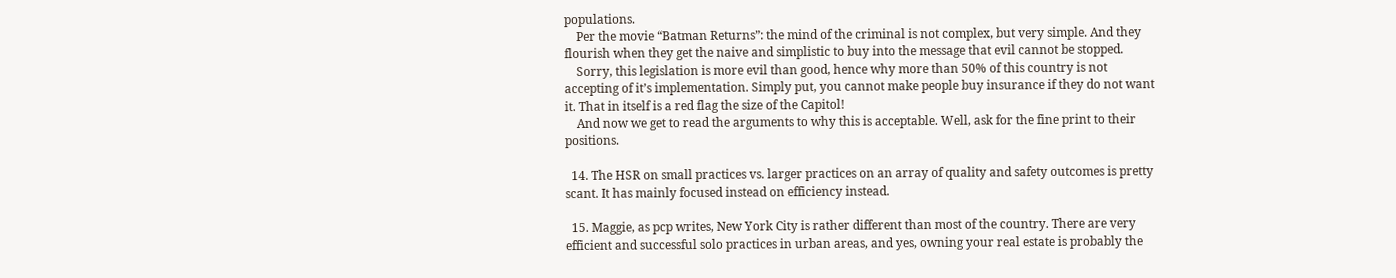populations.
    Per the movie “Batman Returns”: the mind of the criminal is not complex, but very simple. And they flourish when they get the naive and simplistic to buy into the message that evil cannot be stopped.
    Sorry, this legislation is more evil than good, hence why more than 50% of this country is not accepting of it’s implementation. Simply put, you cannot make people buy insurance if they do not want it. That in itself is a red flag the size of the Capitol!
    And now we get to read the arguments to why this is acceptable. Well, ask for the fine print to their positions.

  14. The HSR on small practices vs. larger practices on an array of quality and safety outcomes is pretty scant. It has mainly focused instead on efficiency instead.

  15. Maggie, as pcp writes, New York City is rather different than most of the country. There are very efficient and successful solo practices in urban areas, and yes, owning your real estate is probably the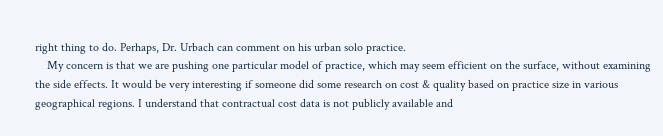right thing to do. Perhaps, Dr. Urbach can comment on his urban solo practice.
    My concern is that we are pushing one particular model of practice, which may seem efficient on the surface, without examining the side effects. It would be very interesting if someone did some research on cost & quality based on practice size in various geographical regions. I understand that contractual cost data is not publicly available and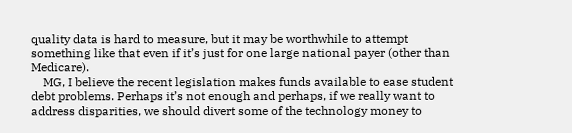quality data is hard to measure, but it may be worthwhile to attempt something like that even if it’s just for one large national payer (other than Medicare).
    MG, I believe the recent legislation makes funds available to ease student debt problems. Perhaps it’s not enough and perhaps, if we really want to address disparities, we should divert some of the technology money to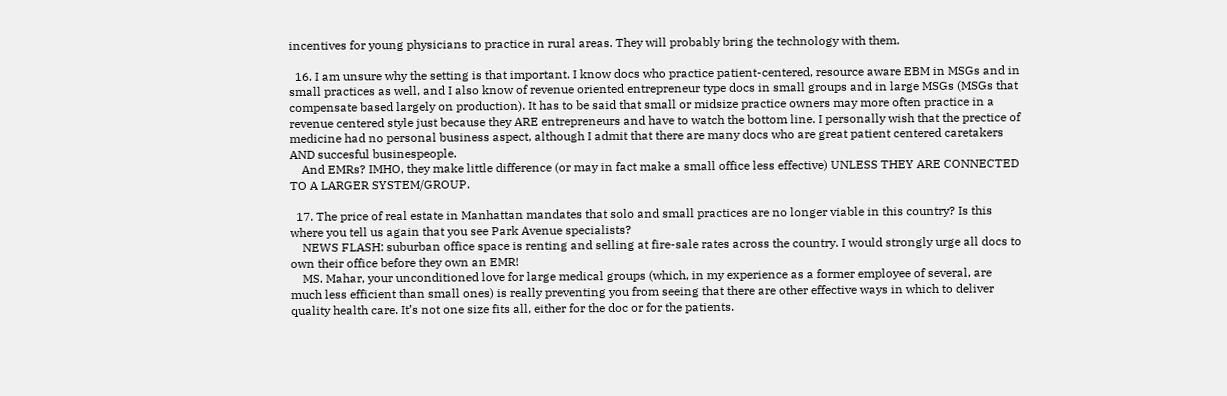incentives for young physicians to practice in rural areas. They will probably bring the technology with them.

  16. I am unsure why the setting is that important. I know docs who practice patient-centered, resource aware EBM in MSGs and in small practices as well, and I also know of revenue oriented entrepreneur type docs in small groups and in large MSGs (MSGs that compensate based largely on production). It has to be said that small or midsize practice owners may more often practice in a revenue centered style just because they ARE entrepreneurs and have to watch the bottom line. I personally wish that the prectice of medicine had no personal business aspect, although I admit that there are many docs who are great patient centered caretakers AND succesful businespeople.
    And EMRs? IMHO, they make little difference (or may in fact make a small office less effective) UNLESS THEY ARE CONNECTED TO A LARGER SYSTEM/GROUP.

  17. The price of real estate in Manhattan mandates that solo and small practices are no longer viable in this country? Is this where you tell us again that you see Park Avenue specialists?
    NEWS FLASH: suburban office space is renting and selling at fire-sale rates across the country. I would strongly urge all docs to own their office before they own an EMR!
    MS. Mahar, your unconditioned love for large medical groups (which, in my experience as a former employee of several, are much less efficient than small ones) is really preventing you from seeing that there are other effective ways in which to deliver quality health care. It’s not one size fits all, either for the doc or for the patients.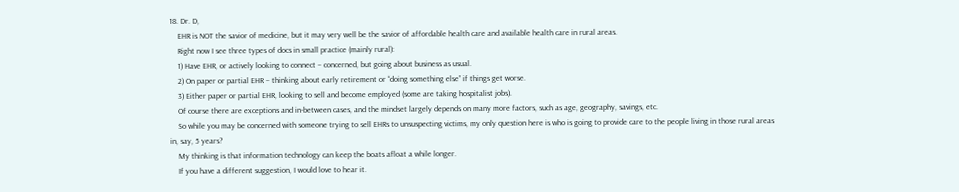18. Dr. D,
    EHR is NOT the savior of medicine, but it may very well be the savior of affordable health care and available health care in rural areas.
    Right now I see three types of docs in small practice (mainly rural):
    1) Have EHR, or actively looking to connect – concerned, but going about business as usual.
    2) On paper or partial EHR – thinking about early retirement or “doing something else” if things get worse.
    3) Either paper or partial EHR, looking to sell and become employed (some are taking hospitalist jobs).
    Of course there are exceptions and in-between cases, and the mindset largely depends on many more factors, such as age, geography, savings, etc.
    So while you may be concerned with someone trying to sell EHRs to unsuspecting victims, my only question here is who is going to provide care to the people living in those rural areas in, say, 5 years?
    My thinking is that information technology can keep the boats afloat a while longer.
    If you have a different suggestion, I would love to hear it.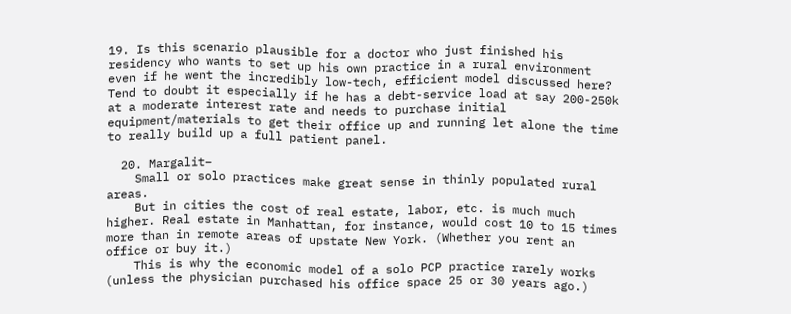19. Is this scenario plausible for a doctor who just finished his residency who wants to set up his own practice in a rural environment even if he went the incredibly low-tech, efficient model discussed here? Tend to doubt it especially if he has a debt-service load at say 200-250k at a moderate interest rate and needs to purchase initial equipment/materials to get their office up and running let alone the time to really build up a full patient panel.

  20. Margalit–
    Small or solo practices make great sense in thinly populated rural areas.
    But in cities the cost of real estate, labor, etc. is much much higher. Real estate in Manhattan, for instance, would cost 10 to 15 times more than in remote areas of upstate New York. (Whether you rent an office or buy it.)
    This is why the economic model of a solo PCP practice rarely works (unless the physician purchased his office space 25 or 30 years ago.)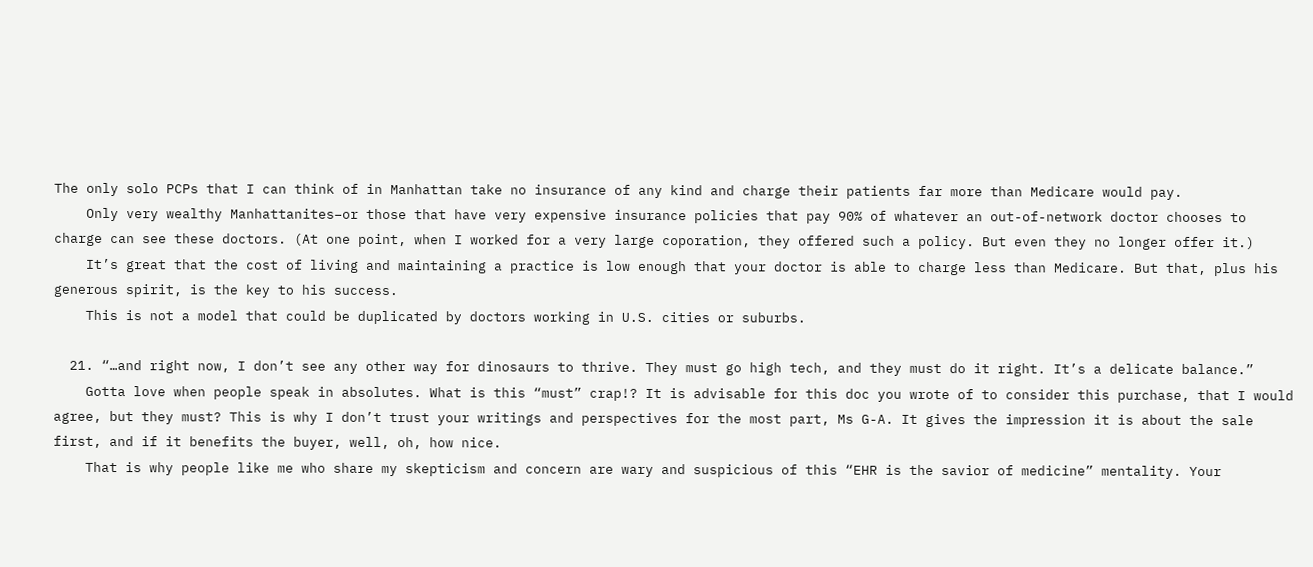The only solo PCPs that I can think of in Manhattan take no insurance of any kind and charge their patients far more than Medicare would pay.
    Only very wealthy Manhattanites–or those that have very expensive insurance policies that pay 90% of whatever an out-of-network doctor chooses to charge can see these doctors. (At one point, when I worked for a very large coporation, they offered such a policy. But even they no longer offer it.)
    It’s great that the cost of living and maintaining a practice is low enough that your doctor is able to charge less than Medicare. But that, plus his generous spirit, is the key to his success.
    This is not a model that could be duplicated by doctors working in U.S. cities or suburbs.

  21. “…and right now, I don’t see any other way for dinosaurs to thrive. They must go high tech, and they must do it right. It’s a delicate balance.”
    Gotta love when people speak in absolutes. What is this “must” crap!? It is advisable for this doc you wrote of to consider this purchase, that I would agree, but they must? This is why I don’t trust your writings and perspectives for the most part, Ms G-A. It gives the impression it is about the sale first, and if it benefits the buyer, well, oh, how nice.
    That is why people like me who share my skepticism and concern are wary and suspicious of this “EHR is the savior of medicine” mentality. Your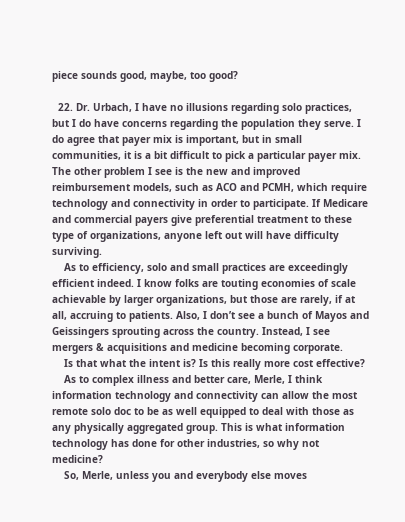piece sounds good, maybe, too good?

  22. Dr. Urbach, I have no illusions regarding solo practices, but I do have concerns regarding the population they serve. I do agree that payer mix is important, but in small communities, it is a bit difficult to pick a particular payer mix. The other problem I see is the new and improved reimbursement models, such as ACO and PCMH, which require technology and connectivity in order to participate. If Medicare and commercial payers give preferential treatment to these type of organizations, anyone left out will have difficulty surviving.
    As to efficiency, solo and small practices are exceedingly efficient indeed. I know folks are touting economies of scale achievable by larger organizations, but those are rarely, if at all, accruing to patients. Also, I don’t see a bunch of Mayos and Geissingers sprouting across the country. Instead, I see mergers & acquisitions and medicine becoming corporate.
    Is that what the intent is? Is this really more cost effective?
    As to complex illness and better care, Merle, I think information technology and connectivity can allow the most remote solo doc to be as well equipped to deal with those as any physically aggregated group. This is what information technology has done for other industries, so why not medicine?
    So, Merle, unless you and everybody else moves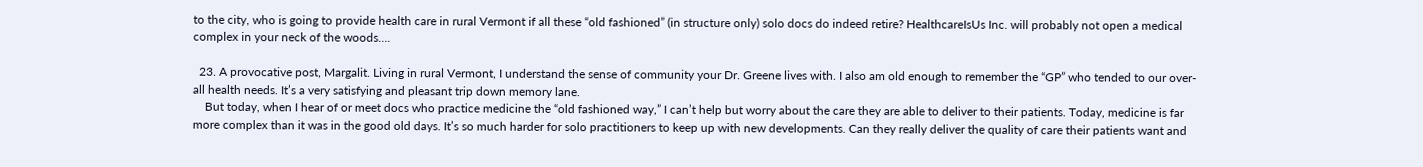to the city, who is going to provide health care in rural Vermont if all these “old fashioned” (in structure only) solo docs do indeed retire? HealthcareIsUs Inc. will probably not open a medical complex in your neck of the woods….

  23. A provocative post, Margalit. Living in rural Vermont, I understand the sense of community your Dr. Greene lives with. I also am old enough to remember the “GP” who tended to our over-all health needs. It’s a very satisfying and pleasant trip down memory lane.
    But today, when I hear of or meet docs who practice medicine the “old fashioned way,” I can’t help but worry about the care they are able to deliver to their patients. Today, medicine is far more complex than it was in the good old days. It’s so much harder for solo practitioners to keep up with new developments. Can they really deliver the quality of care their patients want and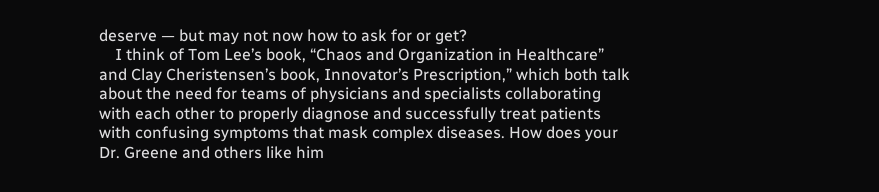deserve — but may not now how to ask for or get?
    I think of Tom Lee’s book, “Chaos and Organization in Healthcare” and Clay Cheristensen’s book, Innovator’s Prescription,” which both talk about the need for teams of physicians and specialists collaborating with each other to properly diagnose and successfully treat patients with confusing symptoms that mask complex diseases. How does your Dr. Greene and others like him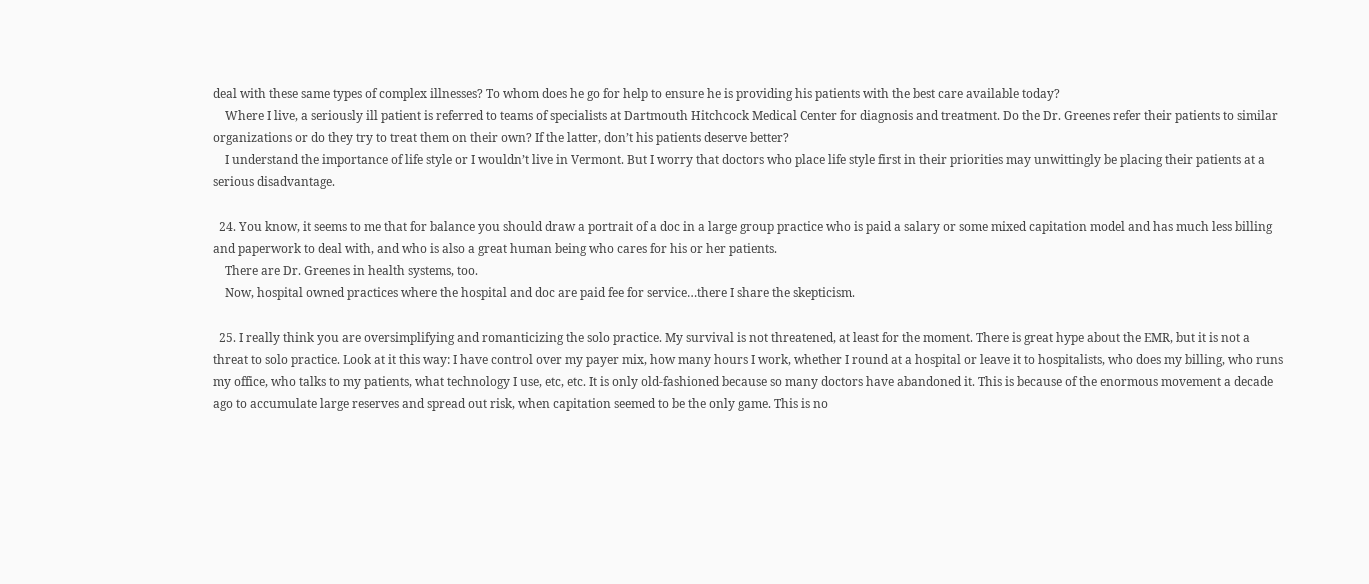deal with these same types of complex illnesses? To whom does he go for help to ensure he is providing his patients with the best care available today?
    Where I live, a seriously ill patient is referred to teams of specialists at Dartmouth Hitchcock Medical Center for diagnosis and treatment. Do the Dr. Greenes refer their patients to similar organizations or do they try to treat them on their own? If the latter, don’t his patients deserve better?
    I understand the importance of life style or I wouldn’t live in Vermont. But I worry that doctors who place life style first in their priorities may unwittingly be placing their patients at a serious disadvantage.

  24. You know, it seems to me that for balance you should draw a portrait of a doc in a large group practice who is paid a salary or some mixed capitation model and has much less billing and paperwork to deal with, and who is also a great human being who cares for his or her patients.
    There are Dr. Greenes in health systems, too.
    Now, hospital owned practices where the hospital and doc are paid fee for service…there I share the skepticism.

  25. I really think you are oversimplifying and romanticizing the solo practice. My survival is not threatened, at least for the moment. There is great hype about the EMR, but it is not a threat to solo practice. Look at it this way: I have control over my payer mix, how many hours I work, whether I round at a hospital or leave it to hospitalists, who does my billing, who runs my office, who talks to my patients, what technology I use, etc, etc. It is only old-fashioned because so many doctors have abandoned it. This is because of the enormous movement a decade ago to accumulate large reserves and spread out risk, when capitation seemed to be the only game. This is no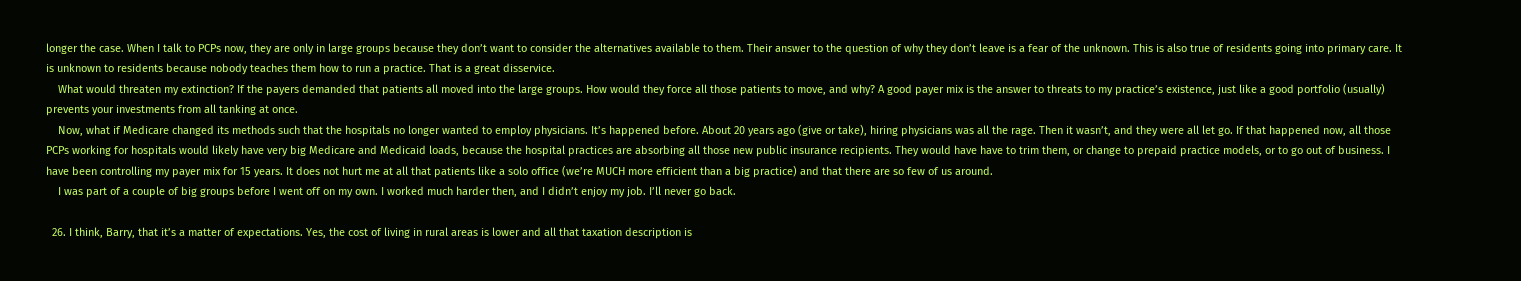longer the case. When I talk to PCPs now, they are only in large groups because they don’t want to consider the alternatives available to them. Their answer to the question of why they don’t leave is a fear of the unknown. This is also true of residents going into primary care. It is unknown to residents because nobody teaches them how to run a practice. That is a great disservice.
    What would threaten my extinction? If the payers demanded that patients all moved into the large groups. How would they force all those patients to move, and why? A good payer mix is the answer to threats to my practice’s existence, just like a good portfolio (usually) prevents your investments from all tanking at once.
    Now, what if Medicare changed its methods such that the hospitals no longer wanted to employ physicians. It’s happened before. About 20 years ago (give or take), hiring physicians was all the rage. Then it wasn’t, and they were all let go. If that happened now, all those PCPs working for hospitals would likely have very big Medicare and Medicaid loads, because the hospital practices are absorbing all those new public insurance recipients. They would have have to trim them, or change to prepaid practice models, or to go out of business. I have been controlling my payer mix for 15 years. It does not hurt me at all that patients like a solo office (we’re MUCH more efficient than a big practice) and that there are so few of us around.
    I was part of a couple of big groups before I went off on my own. I worked much harder then, and I didn’t enjoy my job. I’ll never go back.

  26. I think, Barry, that it’s a matter of expectations. Yes, the cost of living in rural areas is lower and all that taxation description is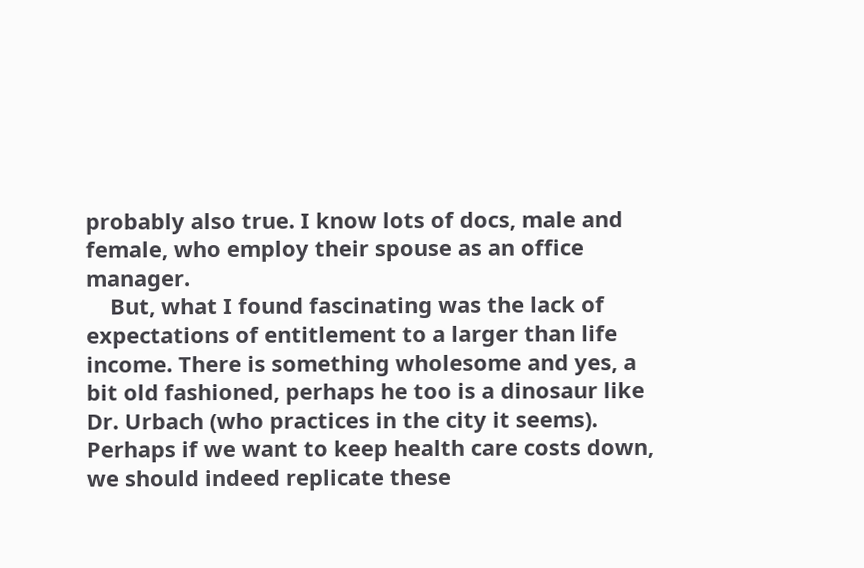probably also true. I know lots of docs, male and female, who employ their spouse as an office manager.
    But, what I found fascinating was the lack of expectations of entitlement to a larger than life income. There is something wholesome and yes, a bit old fashioned, perhaps he too is a dinosaur like Dr. Urbach (who practices in the city it seems). Perhaps if we want to keep health care costs down, we should indeed replicate these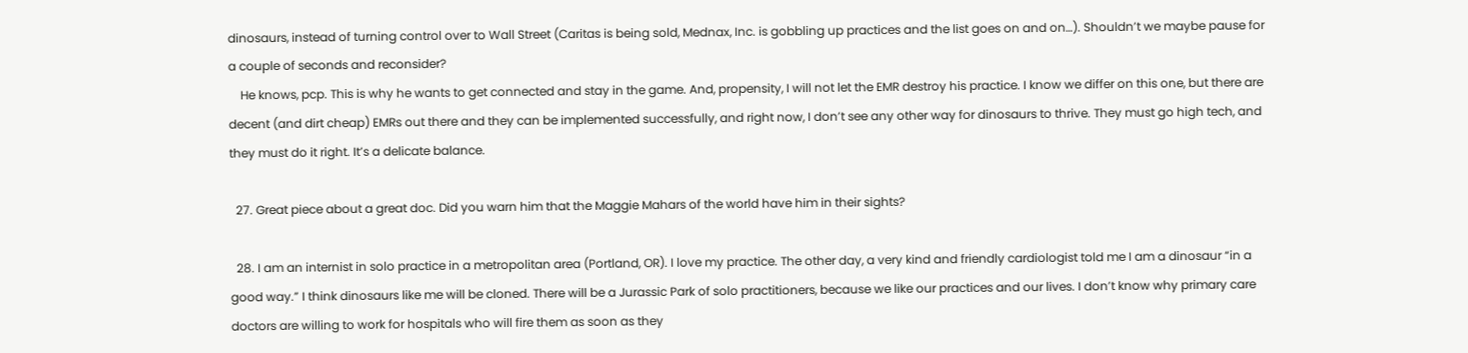dinosaurs, instead of turning control over to Wall Street (Caritas is being sold, Mednax, Inc. is gobbling up practices and the list goes on and on…). Shouldn’t we maybe pause for a couple of seconds and reconsider?
    He knows, pcp. This is why he wants to get connected and stay in the game. And, propensity, I will not let the EMR destroy his practice. I know we differ on this one, but there are decent (and dirt cheap) EMRs out there and they can be implemented successfully, and right now, I don’t see any other way for dinosaurs to thrive. They must go high tech, and they must do it right. It’s a delicate balance.

  27. Great piece about a great doc. Did you warn him that the Maggie Mahars of the world have him in their sights?

  28. I am an internist in solo practice in a metropolitan area (Portland, OR). I love my practice. The other day, a very kind and friendly cardiologist told me I am a dinosaur “in a good way.” I think dinosaurs like me will be cloned. There will be a Jurassic Park of solo practitioners, because we like our practices and our lives. I don’t know why primary care doctors are willing to work for hospitals who will fire them as soon as they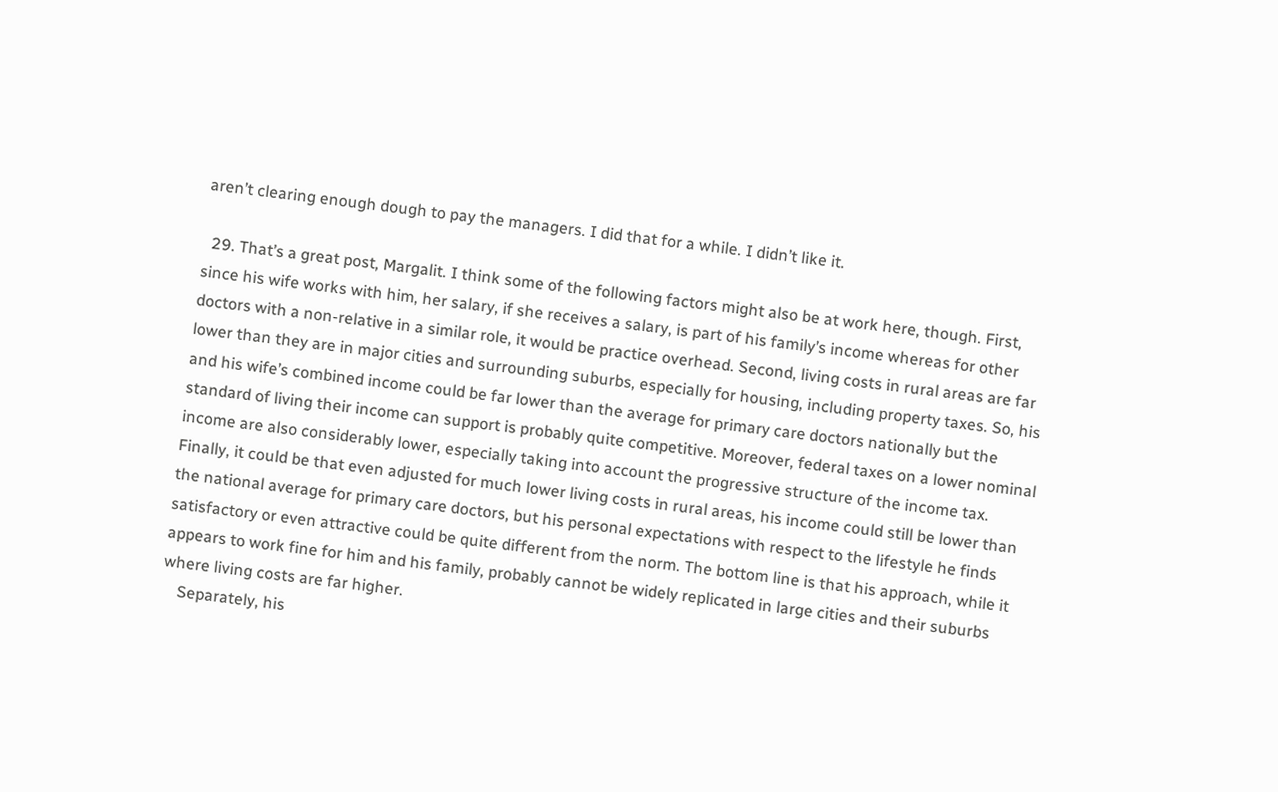aren’t clearing enough dough to pay the managers. I did that for a while. I didn’t like it.

  29. That’s a great post, Margalit. I think some of the following factors might also be at work here, though. First, since his wife works with him, her salary, if she receives a salary, is part of his family’s income whereas for other doctors with a non-relative in a similar role, it would be practice overhead. Second, living costs in rural areas are far lower than they are in major cities and surrounding suburbs, especially for housing, including property taxes. So, his and his wife’s combined income could be far lower than the average for primary care doctors nationally but the standard of living their income can support is probably quite competitive. Moreover, federal taxes on a lower nominal income are also considerably lower, especially taking into account the progressive structure of the income tax. Finally, it could be that even adjusted for much lower living costs in rural areas, his income could still be lower than the national average for primary care doctors, but his personal expectations with respect to the lifestyle he finds satisfactory or even attractive could be quite different from the norm. The bottom line is that his approach, while it appears to work fine for him and his family, probably cannot be widely replicated in large cities and their suburbs where living costs are far higher.
    Separately, his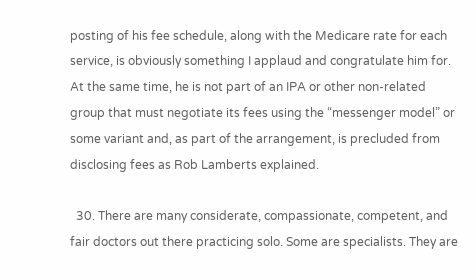posting of his fee schedule, along with the Medicare rate for each service, is obviously something I applaud and congratulate him for. At the same time, he is not part of an IPA or other non-related group that must negotiate its fees using the “messenger model” or some variant and, as part of the arrangement, is precluded from disclosing fees as Rob Lamberts explained.

  30. There are many considerate, compassionate, competent, and fair doctors out there practicing solo. Some are specialists. They are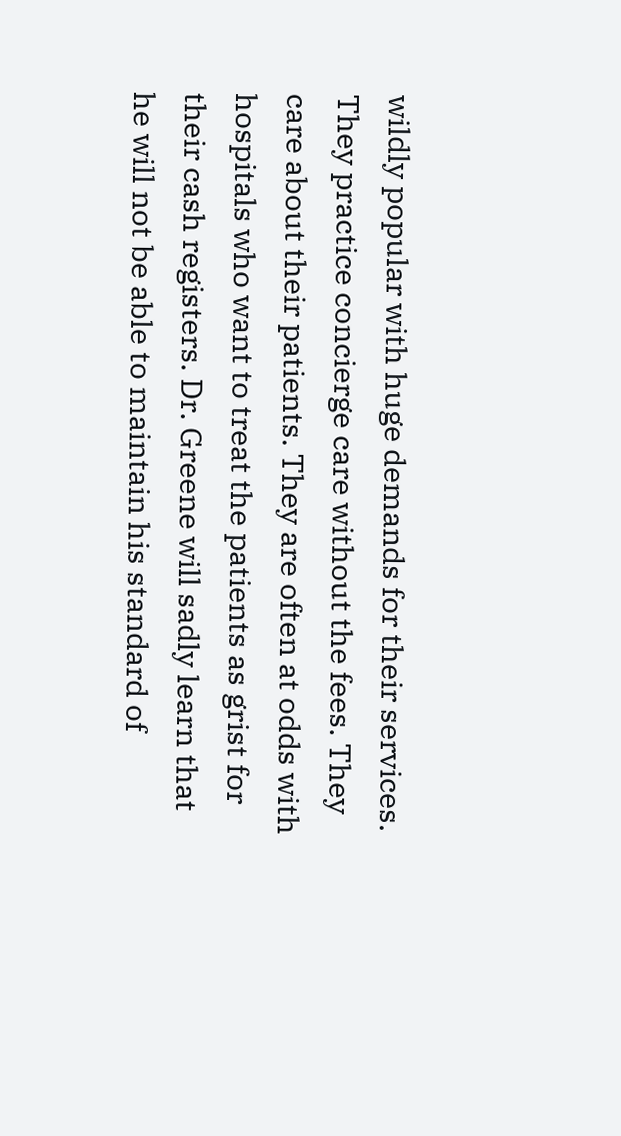wildly popular with huge demands for their services. They practice concierge care without the fees. They care about their patients. They are often at odds with hospitals who want to treat the patients as grist for their cash registers. Dr. Greene will sadly learn that he will not be able to maintain his standard of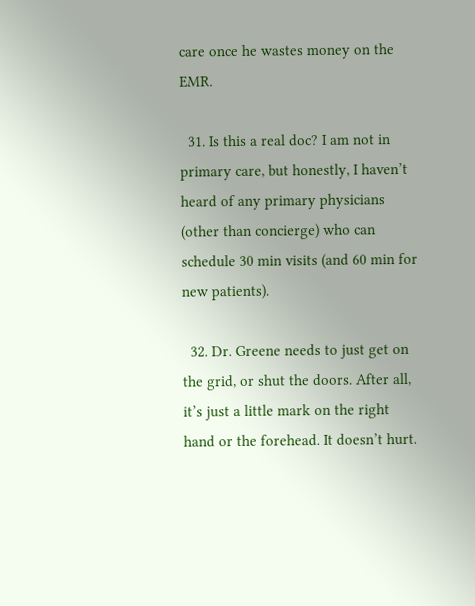care once he wastes money on the EMR.

  31. Is this a real doc? I am not in primary care, but honestly, I haven’t heard of any primary physicians (other than concierge) who can schedule 30 min visits (and 60 min for new patients).

  32. Dr. Greene needs to just get on the grid, or shut the doors. After all, it’s just a little mark on the right hand or the forehead. It doesn’t hurt.